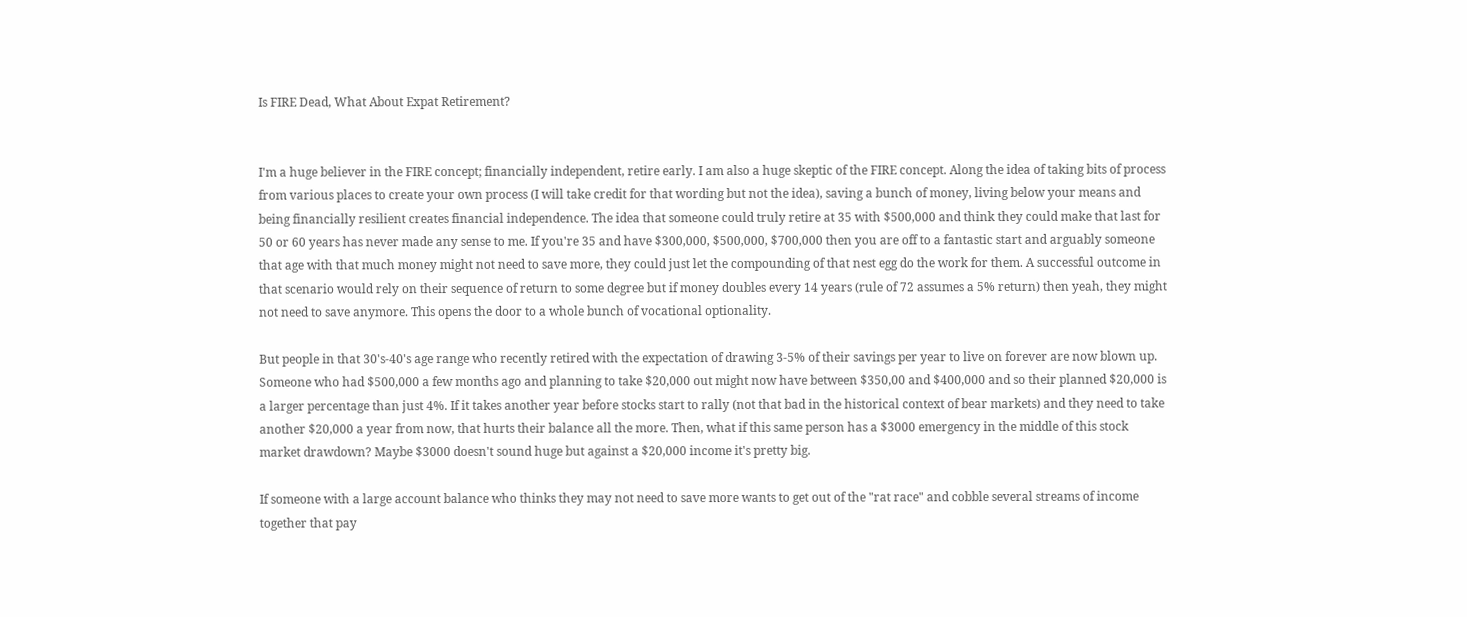Is FIRE Dead, What About Expat Retirement?


I'm a huge believer in the FIRE concept; financially independent, retire early. I am also a huge skeptic of the FIRE concept. Along the idea of taking bits of process from various places to create your own process (I will take credit for that wording but not the idea), saving a bunch of money, living below your means and being financially resilient creates financial independence. The idea that someone could truly retire at 35 with $500,000 and think they could make that last for 50 or 60 years has never made any sense to me. If you're 35 and have $300,000, $500,000, $700,000 then you are off to a fantastic start and arguably someone that age with that much money might not need to save more, they could just let the compounding of that nest egg do the work for them. A successful outcome in that scenario would rely on their sequence of return to some degree but if money doubles every 14 years (rule of 72 assumes a 5% return) then yeah, they might not need to save anymore. This opens the door to a whole bunch of vocational optionality.

But people in that 30's-40's age range who recently retired with the expectation of drawing 3-5% of their savings per year to live on forever are now blown up. Someone who had $500,000 a few months ago and planning to take $20,000 out might now have between $350,00 and $400,000 and so their planned $20,000 is a larger percentage than just 4%. If it takes another year before stocks start to rally (not that bad in the historical context of bear markets) and they need to take another $20,000 a year from now, that hurts their balance all the more. Then, what if this same person has a $3000 emergency in the middle of this stock market drawdown? Maybe $3000 doesn't sound huge but against a $20,000 income it's pretty big.

If someone with a large account balance who thinks they may not need to save more wants to get out of the "rat race" and cobble several streams of income together that pay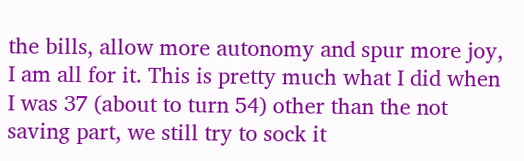the bills, allow more autonomy and spur more joy, I am all for it. This is pretty much what I did when I was 37 (about to turn 54) other than the not saving part, we still try to sock it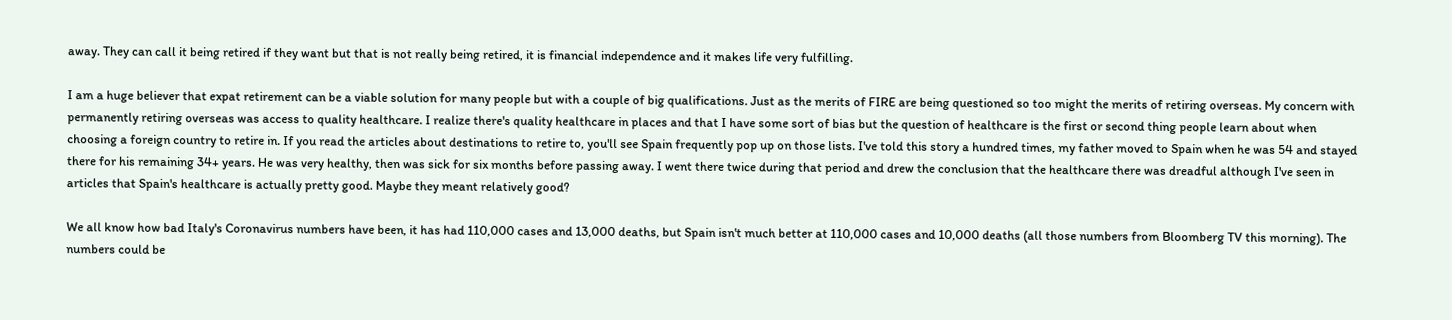away. They can call it being retired if they want but that is not really being retired, it is financial independence and it makes life very fulfilling.

I am a huge believer that expat retirement can be a viable solution for many people but with a couple of big qualifications. Just as the merits of FIRE are being questioned so too might the merits of retiring overseas. My concern with permanently retiring overseas was access to quality healthcare. I realize there's quality healthcare in places and that I have some sort of bias but the question of healthcare is the first or second thing people learn about when choosing a foreign country to retire in. If you read the articles about destinations to retire to, you'll see Spain frequently pop up on those lists. I've told this story a hundred times, my father moved to Spain when he was 54 and stayed there for his remaining 34+ years. He was very healthy, then was sick for six months before passing away. I went there twice during that period and drew the conclusion that the healthcare there was dreadful although I've seen in articles that Spain's healthcare is actually pretty good. Maybe they meant relatively good?

We all know how bad Italy's Coronavirus numbers have been, it has had 110,000 cases and 13,000 deaths, but Spain isn't much better at 110,000 cases and 10,000 deaths (all those numbers from Bloomberg TV this morning). The numbers could be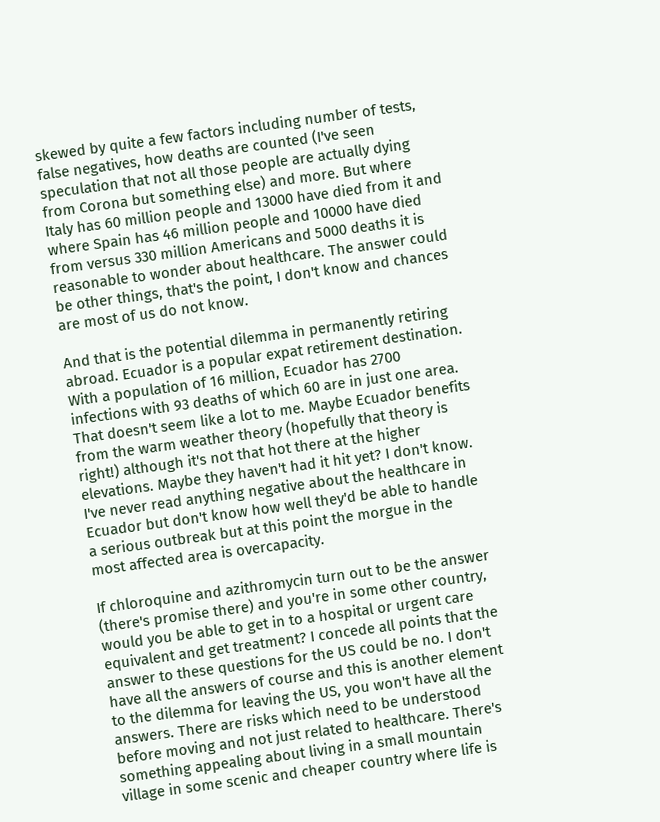skewed by quite a few factors including number of tests, false negatives, how deaths are counted (I've seen speculation that not all those people are actually dying from Corona but something else) and more. But where Italy has 60 million people and 13000 have died from it and where Spain has 46 million people and 10000 have died from versus 330 million Americans and 5000 deaths it is reasonable to wonder about healthcare. The answer could be other things, that's the point, I don't know and chances are most of us do not know.

And that is the potential dilemma in permanently retiring abroad. Ecuador is a popular expat retirement destination. With a population of 16 million, Ecuador has 2700 infections with 93 deaths of which 60 are in just one area. That doesn't seem like a lot to me. Maybe Ecuador benefits from the warm weather theory (hopefully that theory is right!) although it's not that hot there at the higher elevations. Maybe they haven't had it hit yet? I don't know. I've never read anything negative about the healthcare in Ecuador but don't know how well they'd be able to handle a serious outbreak but at this point the morgue in the most affected area is overcapacity.

If chloroquine and azithromycin turn out to be the answer (there's promise there) and you're in some other country, would you be able to get in to a hospital or urgent care equivalent and get treatment? I concede all points that the answer to these questions for the US could be no. I don't have all the answers of course and this is another element to the dilemma for leaving the US, you won't have all the answers. There are risks which need to be understood before moving and not just related to healthcare. There's something appealing about living in a small mountain village in some scenic and cheaper country where life is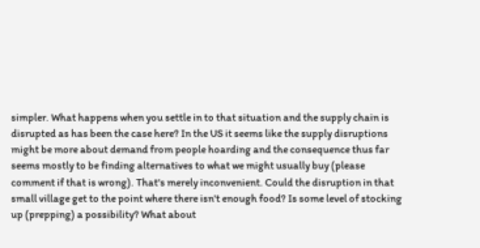simpler. What happens when you settle in to that situation and the supply chain is disrupted as has been the case here? In the US it seems like the supply disruptions might be more about demand from people hoarding and the consequence thus far seems mostly to be finding alternatives to what we might usually buy (please comment if that is wrong). That's merely inconvenient. Could the disruption in that small village get to the point where there isn't enough food? Is some level of stocking up (prepping) a possibility? What about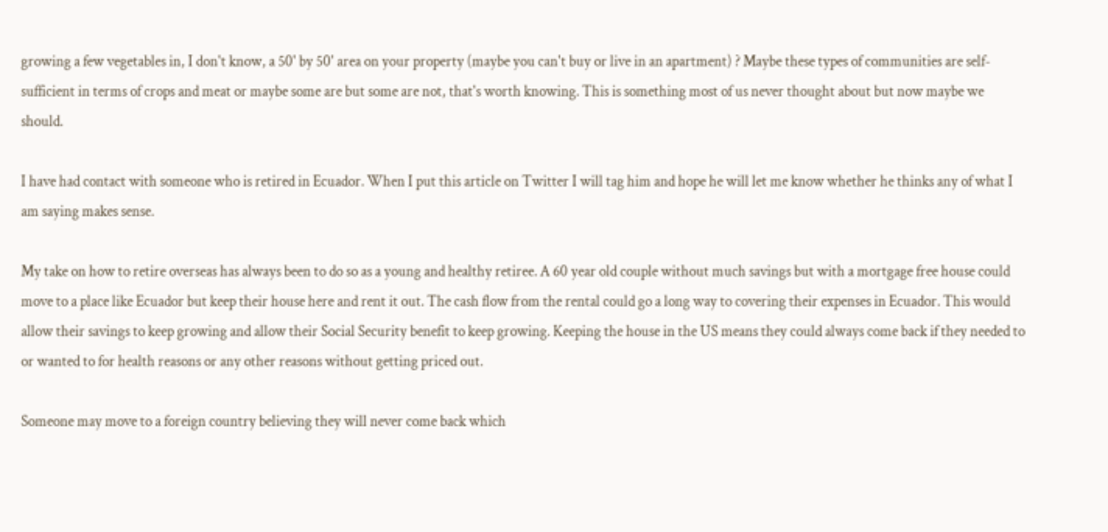growing a few vegetables in, I don't know, a 50' by 50' area on your property (maybe you can't buy or live in an apartment) ? Maybe these types of communities are self-sufficient in terms of crops and meat or maybe some are but some are not, that's worth knowing. This is something most of us never thought about but now maybe we should.

I have had contact with someone who is retired in Ecuador. When I put this article on Twitter I will tag him and hope he will let me know whether he thinks any of what I am saying makes sense.

My take on how to retire overseas has always been to do so as a young and healthy retiree. A 60 year old couple without much savings but with a mortgage free house could move to a place like Ecuador but keep their house here and rent it out. The cash flow from the rental could go a long way to covering their expenses in Ecuador. This would allow their savings to keep growing and allow their Social Security benefit to keep growing. Keeping the house in the US means they could always come back if they needed to or wanted to for health reasons or any other reasons without getting priced out.

Someone may move to a foreign country believing they will never come back which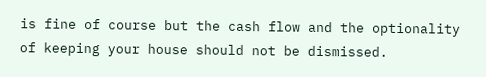is fine of course but the cash flow and the optionality of keeping your house should not be dismissed.